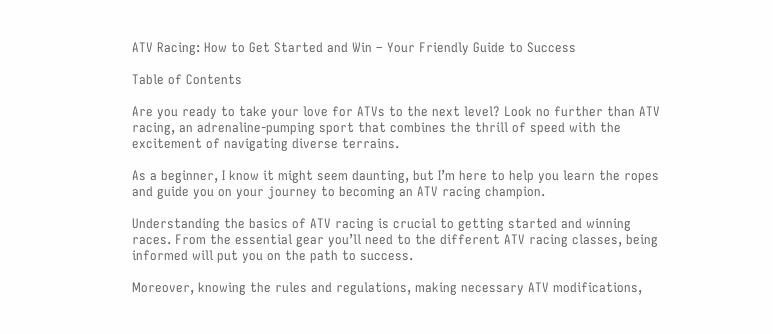ATV Racing: How to Get Started and Win – Your Friendly Guide to Success

Table of Contents

Are you ready to take your love for ATVs to the next level? Look no further than ATV racing, an adrenaline-pumping sport that combines the thrill of speed with the excitement of navigating diverse terrains.

As a beginner, I know it might seem daunting, but I’m here to help you learn the ropes and guide you on your journey to becoming an ATV racing champion.

Understanding the basics of ATV racing is crucial to getting started and winning races. From the essential gear you’ll need to the different ATV racing classes, being informed will put you on the path to success.

Moreover, knowing the rules and regulations, making necessary ATV modifications,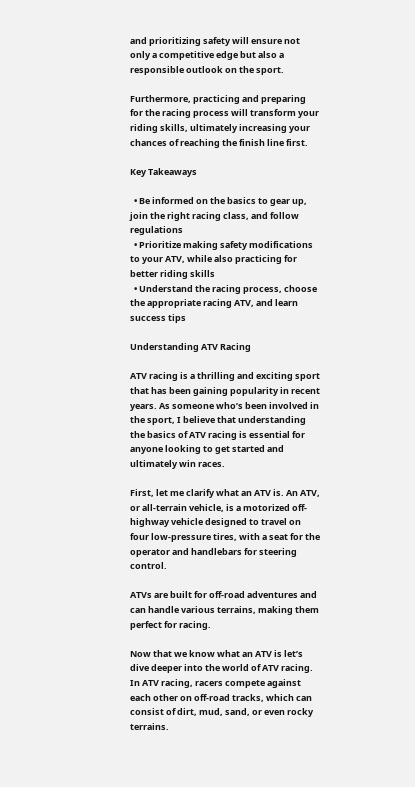and prioritizing safety will ensure not only a competitive edge but also a responsible outlook on the sport.

Furthermore, practicing and preparing for the racing process will transform your riding skills, ultimately increasing your chances of reaching the finish line first.

Key Takeaways

  • Be informed on the basics to gear up, join the right racing class, and follow regulations
  • Prioritize making safety modifications to your ATV, while also practicing for better riding skills
  • Understand the racing process, choose the appropriate racing ATV, and learn success tips

Understanding ATV Racing

ATV racing is a thrilling and exciting sport that has been gaining popularity in recent years. As someone who’s been involved in the sport, I believe that understanding the basics of ATV racing is essential for anyone looking to get started and ultimately win races.

First, let me clarify what an ATV is. An ATV, or all-terrain vehicle, is a motorized off-highway vehicle designed to travel on four low-pressure tires, with a seat for the operator and handlebars for steering control.

ATVs are built for off-road adventures and can handle various terrains, making them perfect for racing.

Now that we know what an ATV is let’s dive deeper into the world of ATV racing. In ATV racing, racers compete against each other on off-road tracks, which can consist of dirt, mud, sand, or even rocky terrains.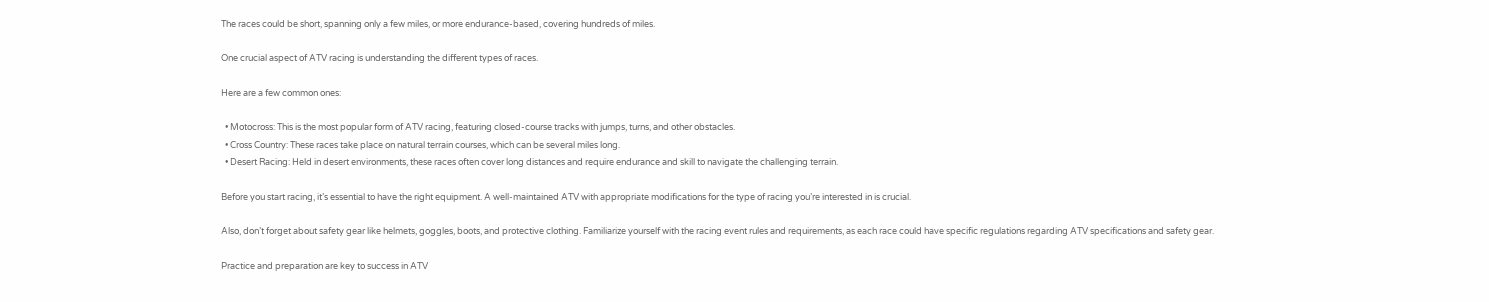The races could be short, spanning only a few miles, or more endurance-based, covering hundreds of miles.

One crucial aspect of ATV racing is understanding the different types of races.

Here are a few common ones:

  • Motocross: This is the most popular form of ATV racing, featuring closed-course tracks with jumps, turns, and other obstacles.
  • Cross Country: These races take place on natural terrain courses, which can be several miles long.
  • Desert Racing: Held in desert environments, these races often cover long distances and require endurance and skill to navigate the challenging terrain.

Before you start racing, it’s essential to have the right equipment. A well-maintained ATV with appropriate modifications for the type of racing you’re interested in is crucial.

Also, don’t forget about safety gear like helmets, goggles, boots, and protective clothing. Familiarize yourself with the racing event rules and requirements, as each race could have specific regulations regarding ATV specifications and safety gear.

Practice and preparation are key to success in ATV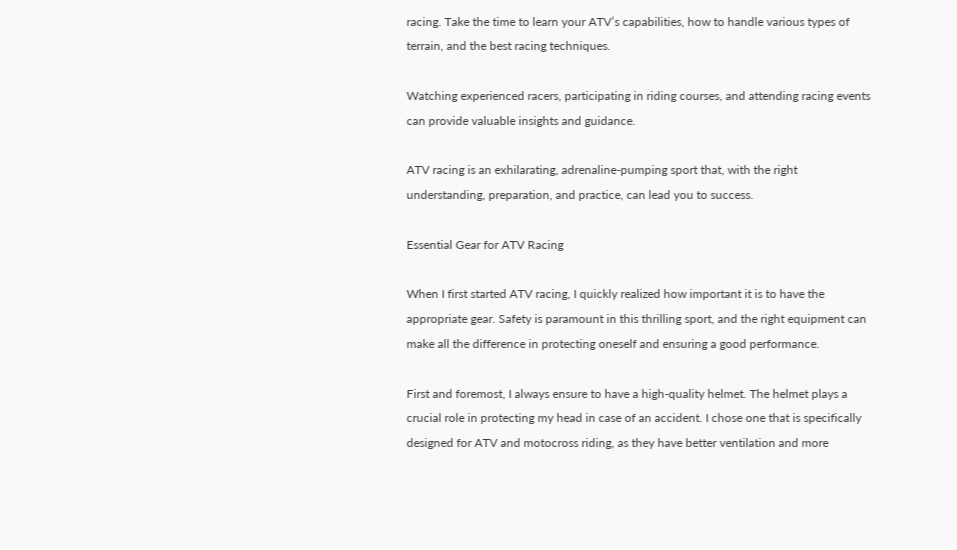racing. Take the time to learn your ATV’s capabilities, how to handle various types of terrain, and the best racing techniques.

Watching experienced racers, participating in riding courses, and attending racing events can provide valuable insights and guidance.

ATV racing is an exhilarating, adrenaline-pumping sport that, with the right understanding, preparation, and practice, can lead you to success.

Essential Gear for ATV Racing

When I first started ATV racing, I quickly realized how important it is to have the appropriate gear. Safety is paramount in this thrilling sport, and the right equipment can make all the difference in protecting oneself and ensuring a good performance.

First and foremost, I always ensure to have a high-quality helmet. The helmet plays a crucial role in protecting my head in case of an accident. I chose one that is specifically designed for ATV and motocross riding, as they have better ventilation and more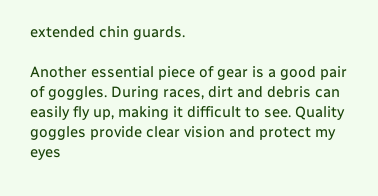extended chin guards.

Another essential piece of gear is a good pair of goggles. During races, dirt and debris can easily fly up, making it difficult to see. Quality goggles provide clear vision and protect my eyes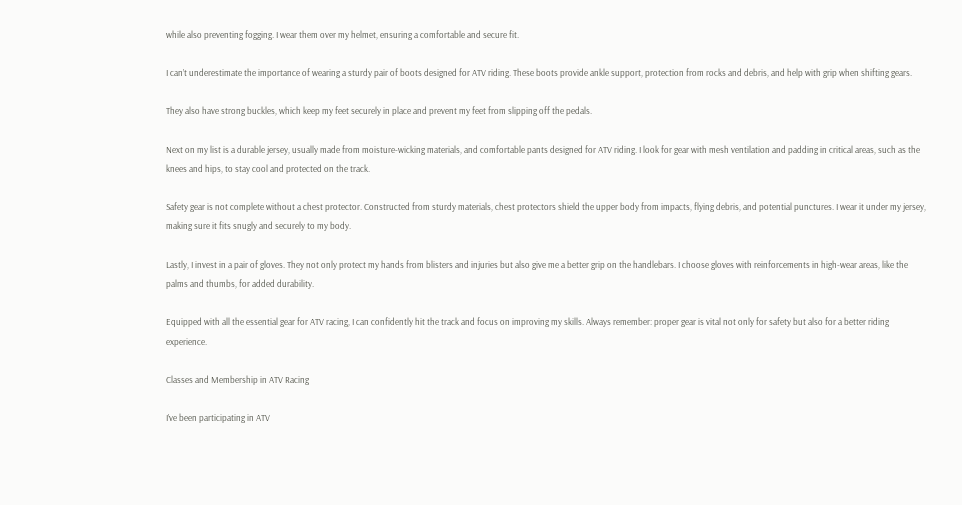while also preventing fogging. I wear them over my helmet, ensuring a comfortable and secure fit.

I can’t underestimate the importance of wearing a sturdy pair of boots designed for ATV riding. These boots provide ankle support, protection from rocks and debris, and help with grip when shifting gears.

They also have strong buckles, which keep my feet securely in place and prevent my feet from slipping off the pedals.

Next on my list is a durable jersey, usually made from moisture-wicking materials, and comfortable pants designed for ATV riding. I look for gear with mesh ventilation and padding in critical areas, such as the knees and hips, to stay cool and protected on the track.

Safety gear is not complete without a chest protector. Constructed from sturdy materials, chest protectors shield the upper body from impacts, flying debris, and potential punctures. I wear it under my jersey, making sure it fits snugly and securely to my body.

Lastly, I invest in a pair of gloves. They not only protect my hands from blisters and injuries but also give me a better grip on the handlebars. I choose gloves with reinforcements in high-wear areas, like the palms and thumbs, for added durability.

Equipped with all the essential gear for ATV racing, I can confidently hit the track and focus on improving my skills. Always remember: proper gear is vital not only for safety but also for a better riding experience.

Classes and Membership in ATV Racing

I’ve been participating in ATV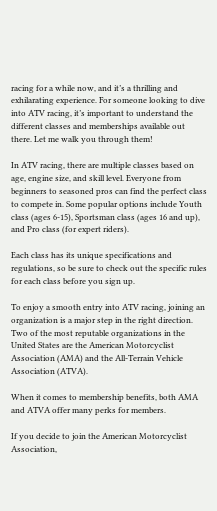racing for a while now, and it’s a thrilling and exhilarating experience. For someone looking to dive into ATV racing, it’s important to understand the different classes and memberships available out there. Let me walk you through them!

In ATV racing, there are multiple classes based on age, engine size, and skill level. Everyone from beginners to seasoned pros can find the perfect class to compete in. Some popular options include Youth class (ages 6-15), Sportsman class (ages 16 and up), and Pro class (for expert riders).

Each class has its unique specifications and regulations, so be sure to check out the specific rules for each class before you sign up.

To enjoy a smooth entry into ATV racing, joining an organization is a major step in the right direction. Two of the most reputable organizations in the United States are the American Motorcyclist Association (AMA) and the All-Terrain Vehicle Association (ATVA).

When it comes to membership benefits, both AMA and ATVA offer many perks for members.

If you decide to join the American Motorcyclist Association,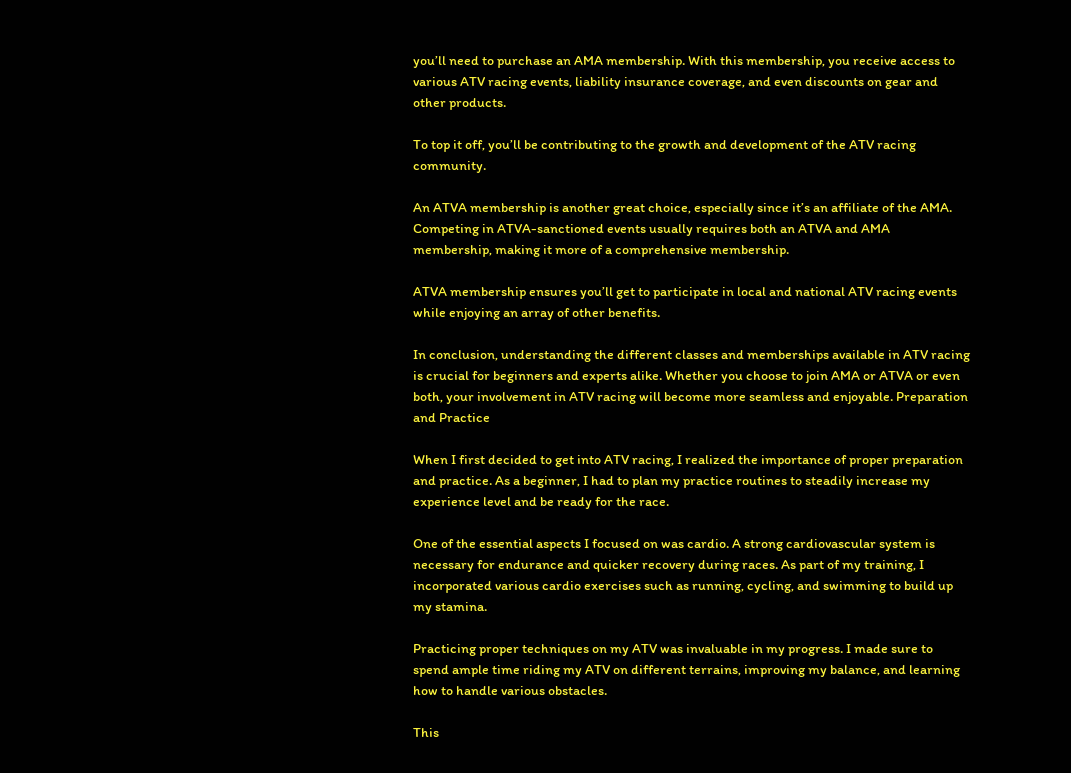you’ll need to purchase an AMA membership. With this membership, you receive access to various ATV racing events, liability insurance coverage, and even discounts on gear and other products.

To top it off, you’ll be contributing to the growth and development of the ATV racing community.

An ATVA membership is another great choice, especially since it’s an affiliate of the AMA. Competing in ATVA-sanctioned events usually requires both an ATVA and AMA membership, making it more of a comprehensive membership.

ATVA membership ensures you’ll get to participate in local and national ATV racing events while enjoying an array of other benefits.

In conclusion, understanding the different classes and memberships available in ATV racing is crucial for beginners and experts alike. Whether you choose to join AMA or ATVA or even both, your involvement in ATV racing will become more seamless and enjoyable. Preparation and Practice

When I first decided to get into ATV racing, I realized the importance of proper preparation and practice. As a beginner, I had to plan my practice routines to steadily increase my experience level and be ready for the race.

One of the essential aspects I focused on was cardio. A strong cardiovascular system is necessary for endurance and quicker recovery during races. As part of my training, I incorporated various cardio exercises such as running, cycling, and swimming to build up my stamina.

Practicing proper techniques on my ATV was invaluable in my progress. I made sure to spend ample time riding my ATV on different terrains, improving my balance, and learning how to handle various obstacles.

This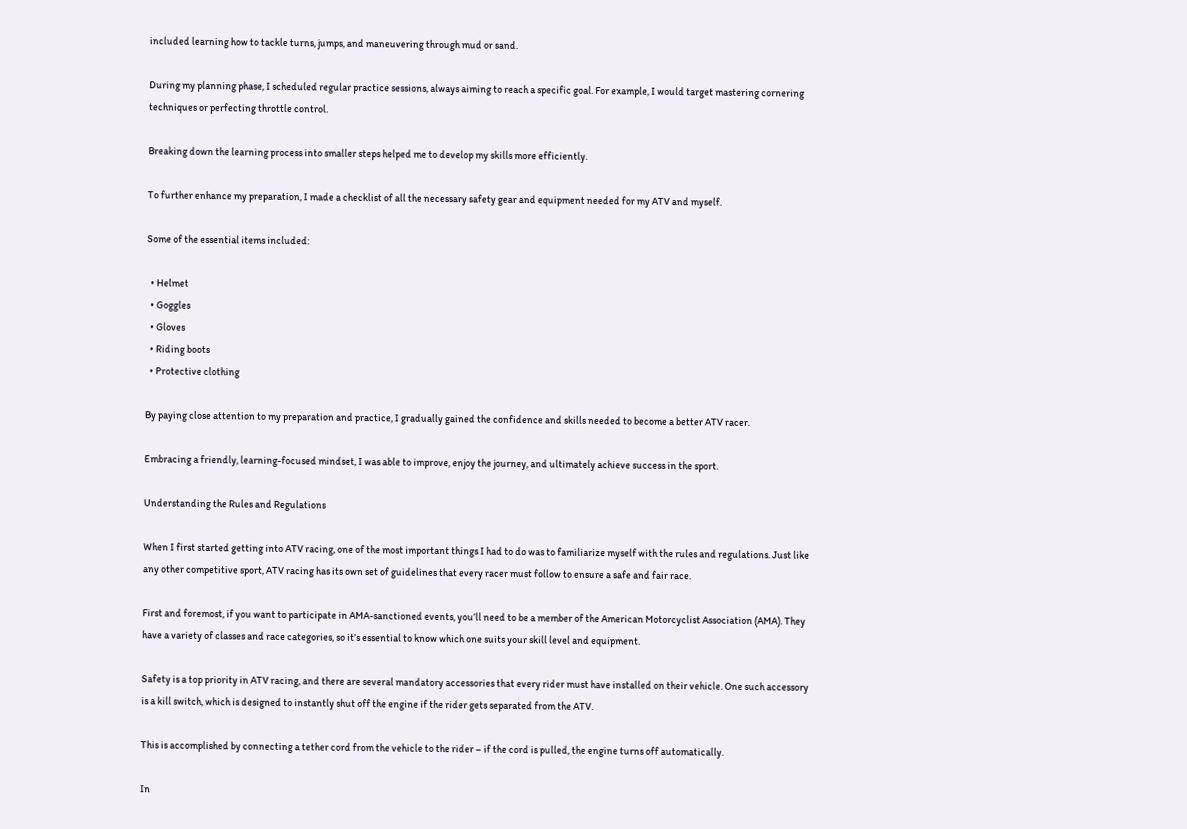included learning how to tackle turns, jumps, and maneuvering through mud or sand.

During my planning phase, I scheduled regular practice sessions, always aiming to reach a specific goal. For example, I would target mastering cornering techniques or perfecting throttle control.

Breaking down the learning process into smaller steps helped me to develop my skills more efficiently.

To further enhance my preparation, I made a checklist of all the necessary safety gear and equipment needed for my ATV and myself.

Some of the essential items included:

  • Helmet
  • Goggles
  • Gloves
  • Riding boots
  • Protective clothing

By paying close attention to my preparation and practice, I gradually gained the confidence and skills needed to become a better ATV racer.

Embracing a friendly, learning-focused mindset, I was able to improve, enjoy the journey, and ultimately achieve success in the sport.

Understanding the Rules and Regulations

When I first started getting into ATV racing, one of the most important things I had to do was to familiarize myself with the rules and regulations. Just like any other competitive sport, ATV racing has its own set of guidelines that every racer must follow to ensure a safe and fair race.

First and foremost, if you want to participate in AMA-sanctioned events, you’ll need to be a member of the American Motorcyclist Association (AMA). They have a variety of classes and race categories, so it’s essential to know which one suits your skill level and equipment.

Safety is a top priority in ATV racing, and there are several mandatory accessories that every rider must have installed on their vehicle. One such accessory is a kill switch, which is designed to instantly shut off the engine if the rider gets separated from the ATV.

This is accomplished by connecting a tether cord from the vehicle to the rider – if the cord is pulled, the engine turns off automatically.

In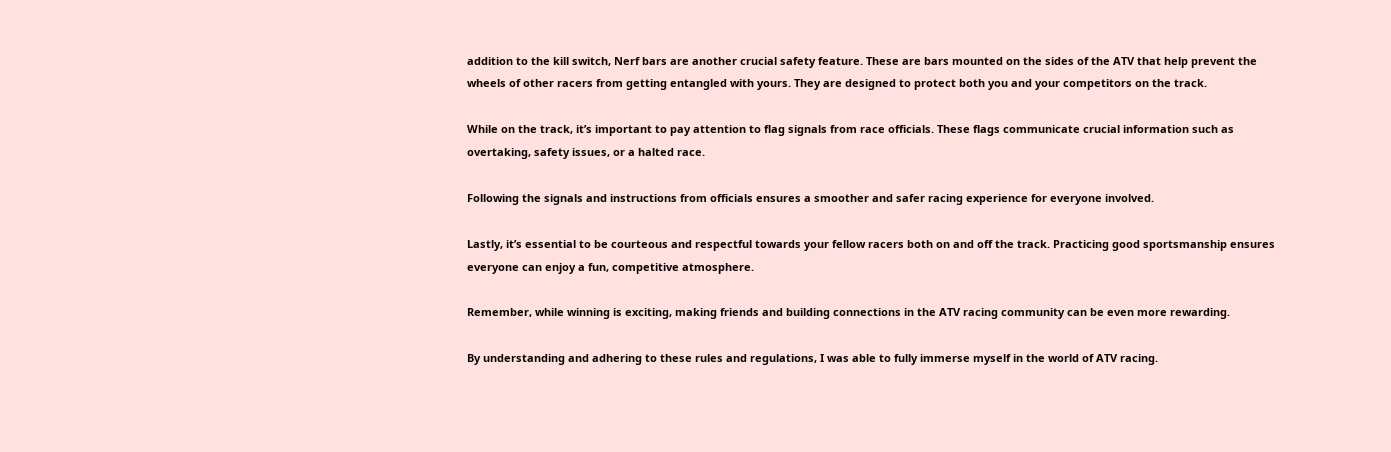addition to the kill switch, Nerf bars are another crucial safety feature. These are bars mounted on the sides of the ATV that help prevent the wheels of other racers from getting entangled with yours. They are designed to protect both you and your competitors on the track.

While on the track, it’s important to pay attention to flag signals from race officials. These flags communicate crucial information such as overtaking, safety issues, or a halted race.

Following the signals and instructions from officials ensures a smoother and safer racing experience for everyone involved.

Lastly, it’s essential to be courteous and respectful towards your fellow racers both on and off the track. Practicing good sportsmanship ensures everyone can enjoy a fun, competitive atmosphere.

Remember, while winning is exciting, making friends and building connections in the ATV racing community can be even more rewarding.

By understanding and adhering to these rules and regulations, I was able to fully immerse myself in the world of ATV racing.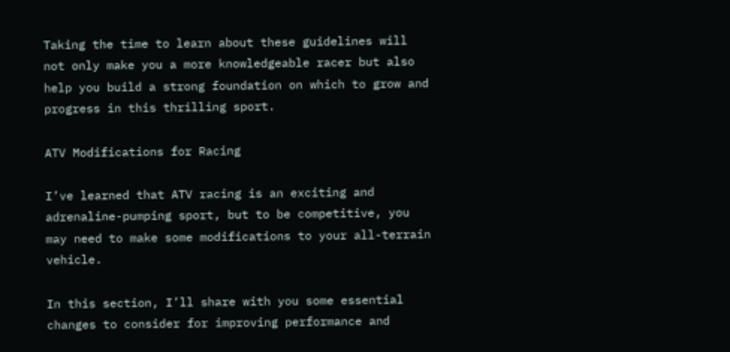Taking the time to learn about these guidelines will not only make you a more knowledgeable racer but also help you build a strong foundation on which to grow and progress in this thrilling sport.

ATV Modifications for Racing

I’ve learned that ATV racing is an exciting and adrenaline-pumping sport, but to be competitive, you may need to make some modifications to your all-terrain vehicle.

In this section, I’ll share with you some essential changes to consider for improving performance and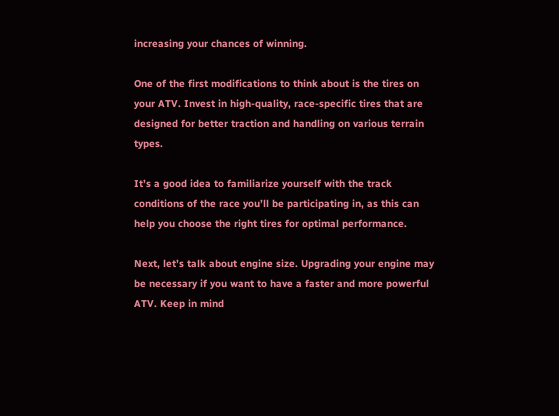increasing your chances of winning.

One of the first modifications to think about is the tires on your ATV. Invest in high-quality, race-specific tires that are designed for better traction and handling on various terrain types.

It’s a good idea to familiarize yourself with the track conditions of the race you’ll be participating in, as this can help you choose the right tires for optimal performance.

Next, let’s talk about engine size. Upgrading your engine may be necessary if you want to have a faster and more powerful ATV. Keep in mind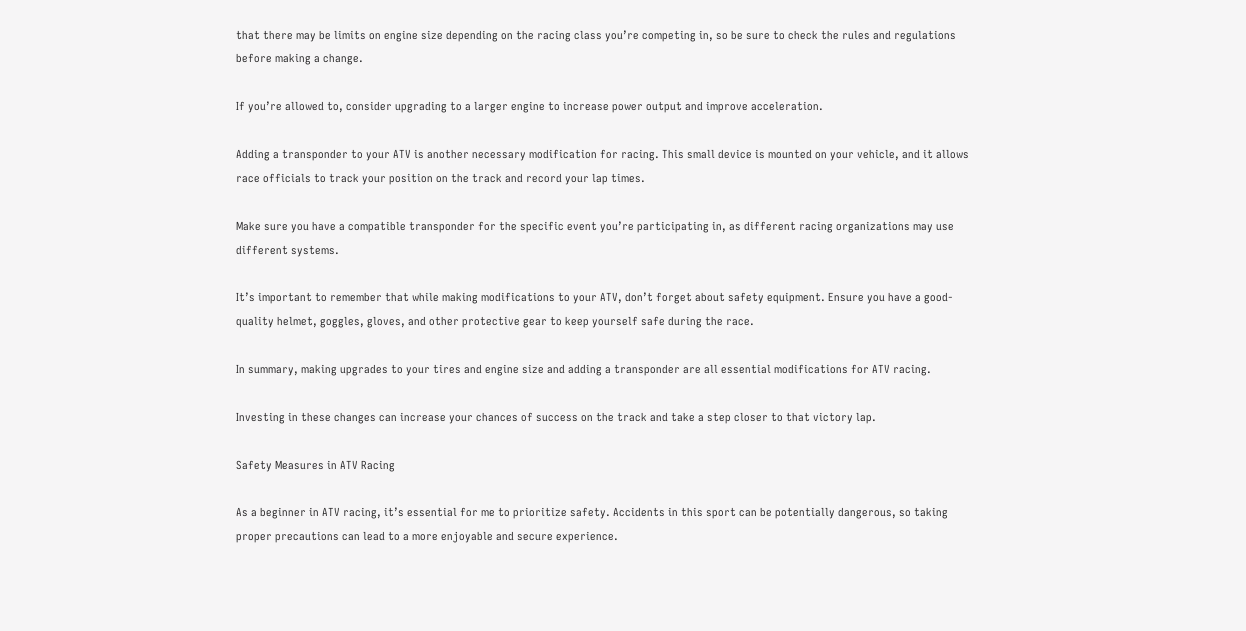that there may be limits on engine size depending on the racing class you’re competing in, so be sure to check the rules and regulations before making a change.

If you’re allowed to, consider upgrading to a larger engine to increase power output and improve acceleration.

Adding a transponder to your ATV is another necessary modification for racing. This small device is mounted on your vehicle, and it allows race officials to track your position on the track and record your lap times.

Make sure you have a compatible transponder for the specific event you’re participating in, as different racing organizations may use different systems.

It’s important to remember that while making modifications to your ATV, don’t forget about safety equipment. Ensure you have a good-quality helmet, goggles, gloves, and other protective gear to keep yourself safe during the race.

In summary, making upgrades to your tires and engine size and adding a transponder are all essential modifications for ATV racing.

Investing in these changes can increase your chances of success on the track and take a step closer to that victory lap.

Safety Measures in ATV Racing

As a beginner in ATV racing, it’s essential for me to prioritize safety. Accidents in this sport can be potentially dangerous, so taking proper precautions can lead to a more enjoyable and secure experience.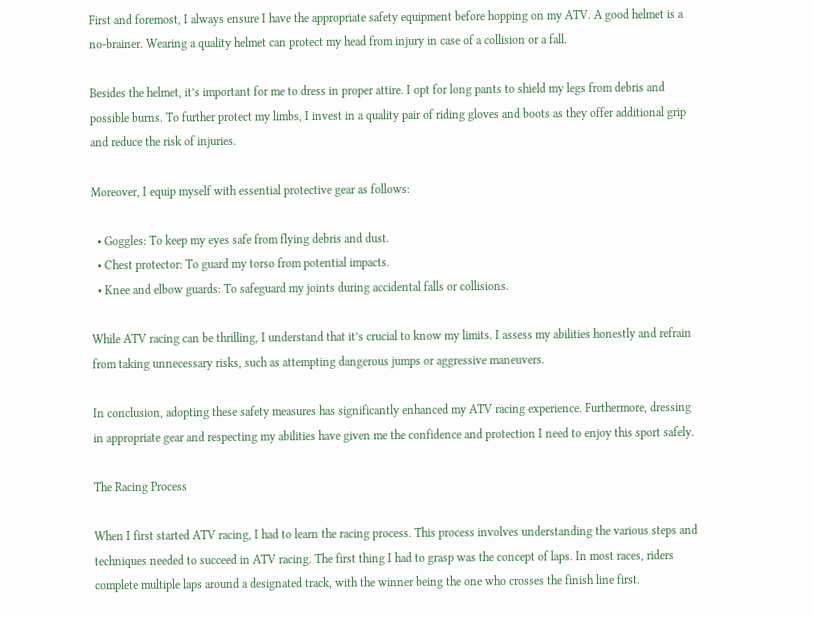First and foremost, I always ensure I have the appropriate safety equipment before hopping on my ATV. A good helmet is a no-brainer. Wearing a quality helmet can protect my head from injury in case of a collision or a fall.

Besides the helmet, it’s important for me to dress in proper attire. I opt for long pants to shield my legs from debris and possible burns. To further protect my limbs, I invest in a quality pair of riding gloves and boots as they offer additional grip and reduce the risk of injuries.

Moreover, I equip myself with essential protective gear as follows:

  • Goggles: To keep my eyes safe from flying debris and dust.
  • Chest protector: To guard my torso from potential impacts.
  • Knee and elbow guards: To safeguard my joints during accidental falls or collisions.

While ATV racing can be thrilling, I understand that it’s crucial to know my limits. I assess my abilities honestly and refrain from taking unnecessary risks, such as attempting dangerous jumps or aggressive maneuvers.

In conclusion, adopting these safety measures has significantly enhanced my ATV racing experience. Furthermore, dressing in appropriate gear and respecting my abilities have given me the confidence and protection I need to enjoy this sport safely.

The Racing Process

When I first started ATV racing, I had to learn the racing process. This process involves understanding the various steps and techniques needed to succeed in ATV racing. The first thing I had to grasp was the concept of laps. In most races, riders complete multiple laps around a designated track, with the winner being the one who crosses the finish line first.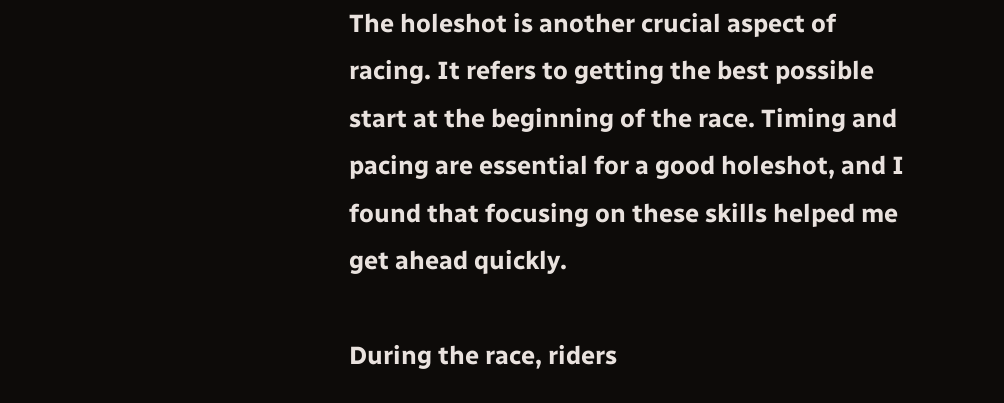The holeshot is another crucial aspect of racing. It refers to getting the best possible start at the beginning of the race. Timing and pacing are essential for a good holeshot, and I found that focusing on these skills helped me get ahead quickly.

During the race, riders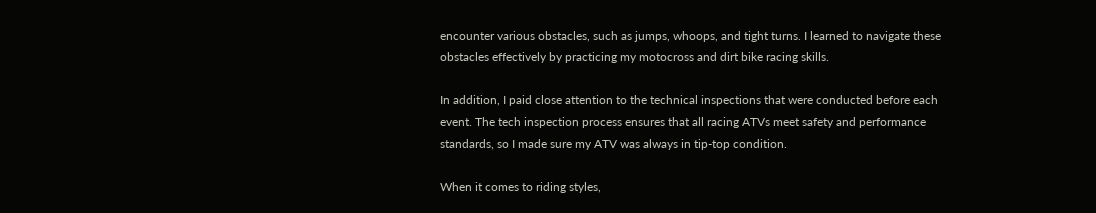encounter various obstacles, such as jumps, whoops, and tight turns. I learned to navigate these obstacles effectively by practicing my motocross and dirt bike racing skills.

In addition, I paid close attention to the technical inspections that were conducted before each event. The tech inspection process ensures that all racing ATVs meet safety and performance standards, so I made sure my ATV was always in tip-top condition.

When it comes to riding styles,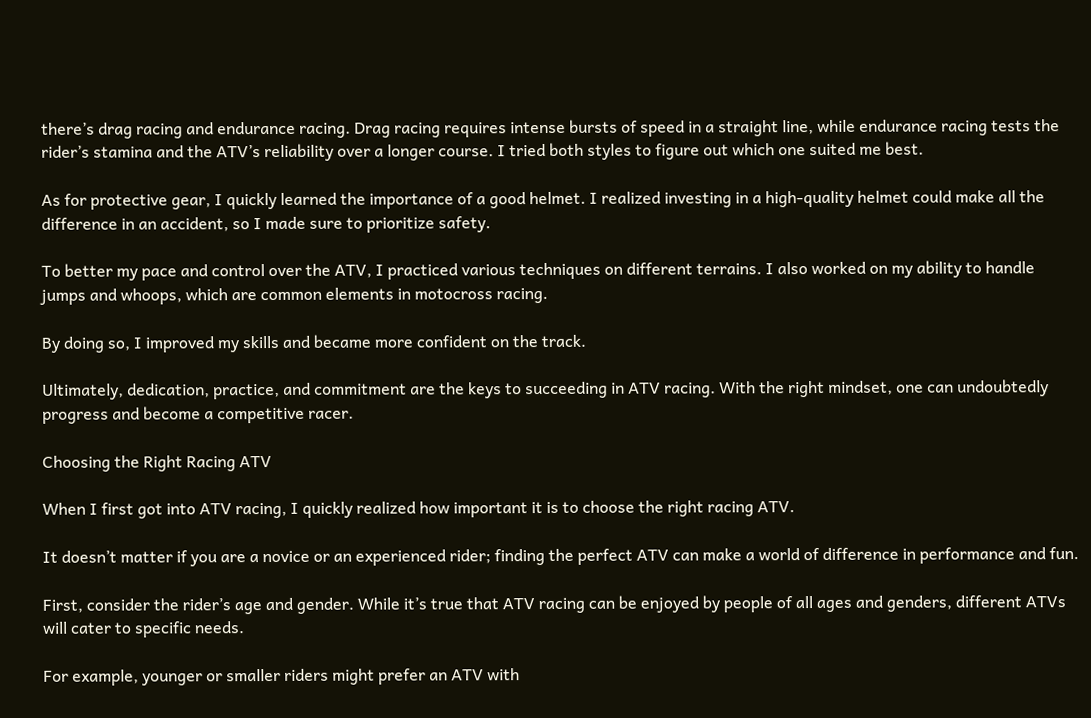there’s drag racing and endurance racing. Drag racing requires intense bursts of speed in a straight line, while endurance racing tests the rider’s stamina and the ATV’s reliability over a longer course. I tried both styles to figure out which one suited me best.

As for protective gear, I quickly learned the importance of a good helmet. I realized investing in a high-quality helmet could make all the difference in an accident, so I made sure to prioritize safety.

To better my pace and control over the ATV, I practiced various techniques on different terrains. I also worked on my ability to handle jumps and whoops, which are common elements in motocross racing.

By doing so, I improved my skills and became more confident on the track.

Ultimately, dedication, practice, and commitment are the keys to succeeding in ATV racing. With the right mindset, one can undoubtedly progress and become a competitive racer.

Choosing the Right Racing ATV

When I first got into ATV racing, I quickly realized how important it is to choose the right racing ATV.

It doesn’t matter if you are a novice or an experienced rider; finding the perfect ATV can make a world of difference in performance and fun.

First, consider the rider’s age and gender. While it’s true that ATV racing can be enjoyed by people of all ages and genders, different ATVs will cater to specific needs.

For example, younger or smaller riders might prefer an ATV with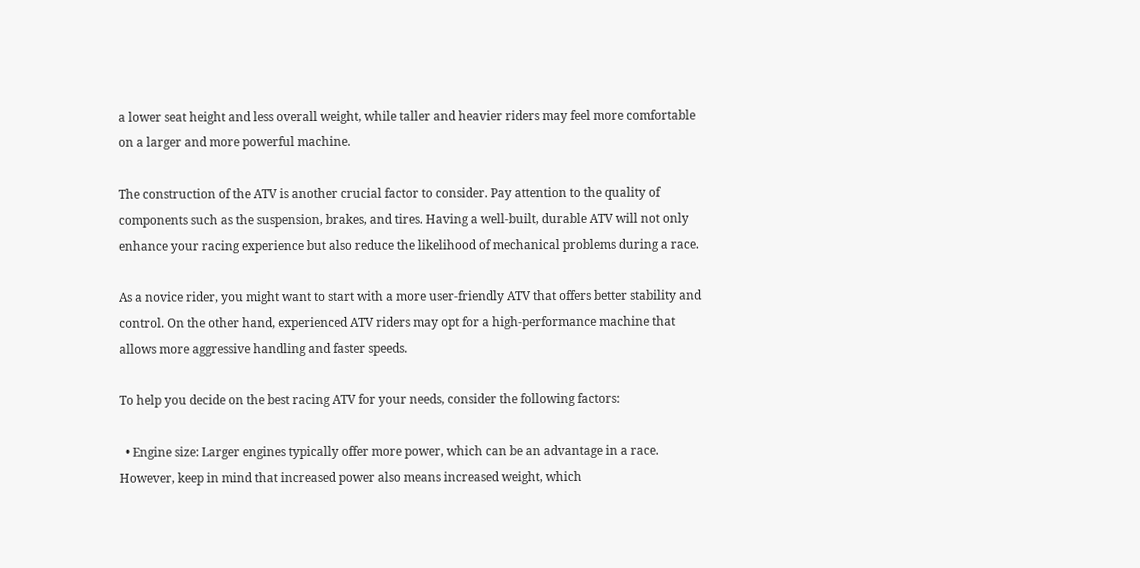a lower seat height and less overall weight, while taller and heavier riders may feel more comfortable on a larger and more powerful machine.

The construction of the ATV is another crucial factor to consider. Pay attention to the quality of components such as the suspension, brakes, and tires. Having a well-built, durable ATV will not only enhance your racing experience but also reduce the likelihood of mechanical problems during a race.

As a novice rider, you might want to start with a more user-friendly ATV that offers better stability and control. On the other hand, experienced ATV riders may opt for a high-performance machine that allows more aggressive handling and faster speeds.

To help you decide on the best racing ATV for your needs, consider the following factors:

  • Engine size: Larger engines typically offer more power, which can be an advantage in a race. However, keep in mind that increased power also means increased weight, which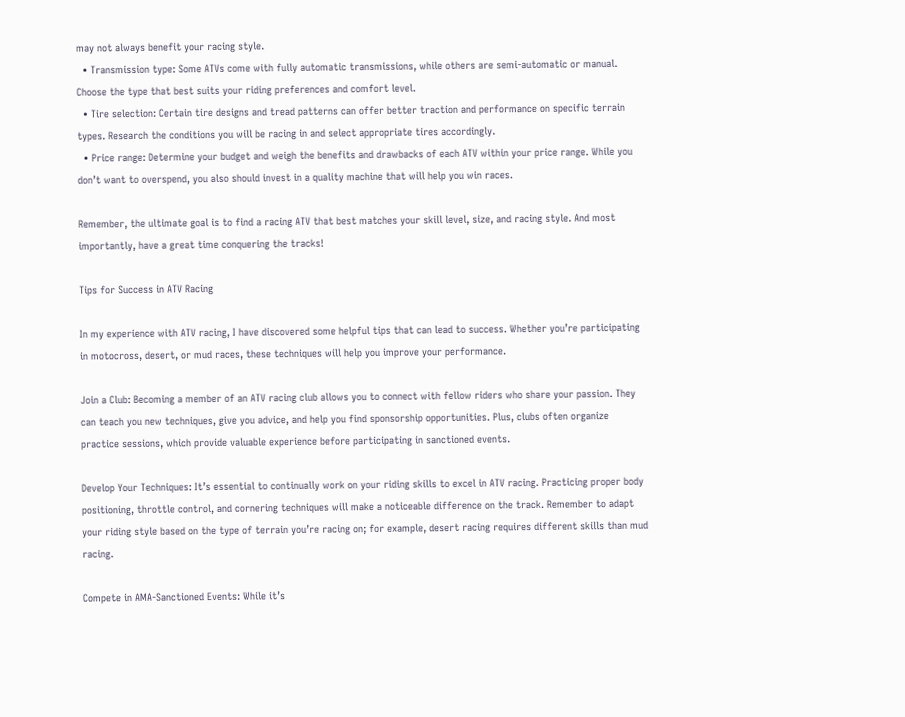may not always benefit your racing style.
  • Transmission type: Some ATVs come with fully automatic transmissions, while others are semi-automatic or manual. Choose the type that best suits your riding preferences and comfort level.
  • Tire selection: Certain tire designs and tread patterns can offer better traction and performance on specific terrain types. Research the conditions you will be racing in and select appropriate tires accordingly.
  • Price range: Determine your budget and weigh the benefits and drawbacks of each ATV within your price range. While you don’t want to overspend, you also should invest in a quality machine that will help you win races.

Remember, the ultimate goal is to find a racing ATV that best matches your skill level, size, and racing style. And most importantly, have a great time conquering the tracks!

Tips for Success in ATV Racing

In my experience with ATV racing, I have discovered some helpful tips that can lead to success. Whether you’re participating in motocross, desert, or mud races, these techniques will help you improve your performance.

Join a Club: Becoming a member of an ATV racing club allows you to connect with fellow riders who share your passion. They can teach you new techniques, give you advice, and help you find sponsorship opportunities. Plus, clubs often organize practice sessions, which provide valuable experience before participating in sanctioned events.

Develop Your Techniques: It’s essential to continually work on your riding skills to excel in ATV racing. Practicing proper body positioning, throttle control, and cornering techniques will make a noticeable difference on the track. Remember to adapt your riding style based on the type of terrain you’re racing on; for example, desert racing requires different skills than mud racing.

Compete in AMA-Sanctioned Events: While it’s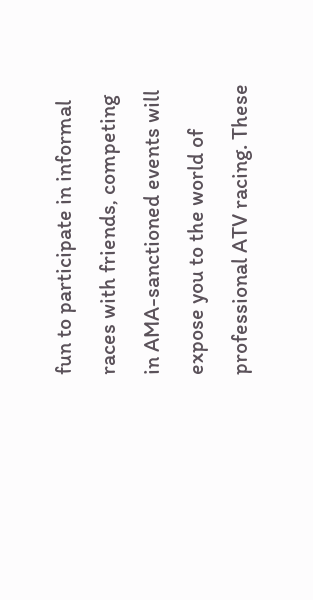fun to participate in informal races with friends, competing in AMA-sanctioned events will expose you to the world of professional ATV racing. These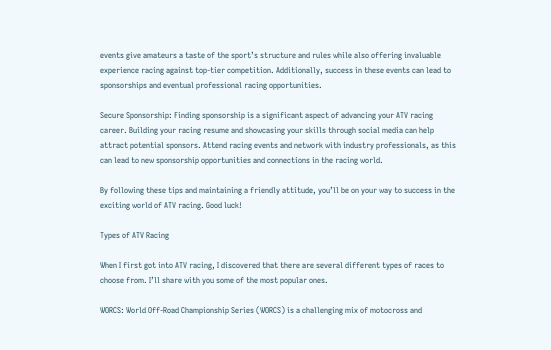events give amateurs a taste of the sport’s structure and rules while also offering invaluable experience racing against top-tier competition. Additionally, success in these events can lead to sponsorships and eventual professional racing opportunities.

Secure Sponsorship: Finding sponsorship is a significant aspect of advancing your ATV racing career. Building your racing resume and showcasing your skills through social media can help attract potential sponsors. Attend racing events and network with industry professionals, as this can lead to new sponsorship opportunities and connections in the racing world.

By following these tips and maintaining a friendly attitude, you’ll be on your way to success in the exciting world of ATV racing. Good luck!

Types of ATV Racing

When I first got into ATV racing, I discovered that there are several different types of races to choose from. I’ll share with you some of the most popular ones.

WORCS: World Off-Road Championship Series (WORCS) is a challenging mix of motocross and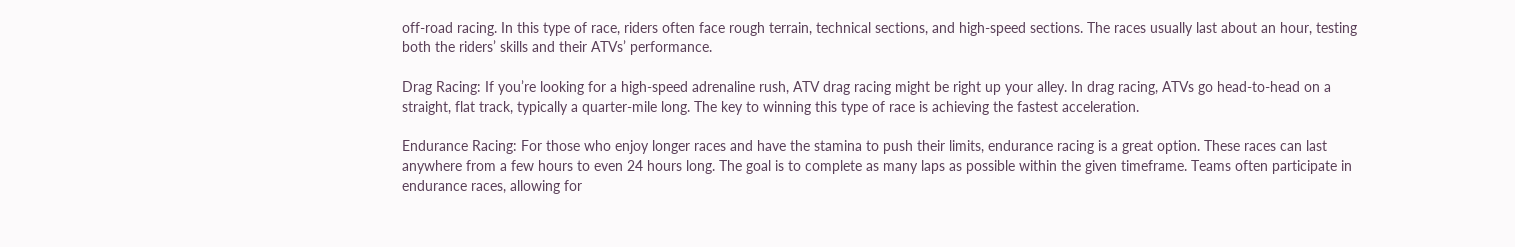off-road racing. In this type of race, riders often face rough terrain, technical sections, and high-speed sections. The races usually last about an hour, testing both the riders’ skills and their ATVs’ performance.

Drag Racing: If you’re looking for a high-speed adrenaline rush, ATV drag racing might be right up your alley. In drag racing, ATVs go head-to-head on a straight, flat track, typically a quarter-mile long. The key to winning this type of race is achieving the fastest acceleration.

Endurance Racing: For those who enjoy longer races and have the stamina to push their limits, endurance racing is a great option. These races can last anywhere from a few hours to even 24 hours long. The goal is to complete as many laps as possible within the given timeframe. Teams often participate in endurance races, allowing for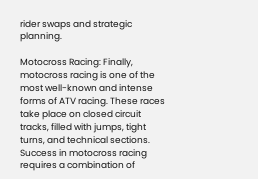rider swaps and strategic planning.

Motocross Racing: Finally, motocross racing is one of the most well-known and intense forms of ATV racing. These races take place on closed circuit tracks, filled with jumps, tight turns, and technical sections. Success in motocross racing requires a combination of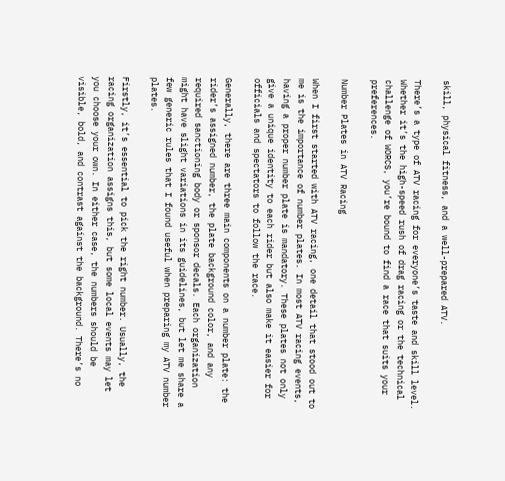skill, physical fitness, and a well-prepared ATV.

There’s a type of ATV racing for everyone’s taste and skill level. Whether it’s the high-speed rush of drag racing or the technical challenge of WORCS, you’re bound to find a race that suits your preferences.

Number Plates in ATV Racing

When I first started with ATV racing, one detail that stood out to me is the importance of number plates. In most ATV racing events, having a proper number plate is mandatory. These plates not only give a unique identity to each rider but also make it easier for officials and spectators to follow the race.

Generally, there are three main components on a number plate: the rider’s assigned number, the plate background color, and any required sanctioning body or sponsor decals. Each organization might have slight variations in its guidelines, but let me share a few generic rules that I found useful when preparing my ATV number plates.

Firstly, it’s essential to pick the right number. Usually, the racing organization assigns this, but some local events may let you choose your own. In either case, the numbers should be visible, bold, and contrast against the background. There’s no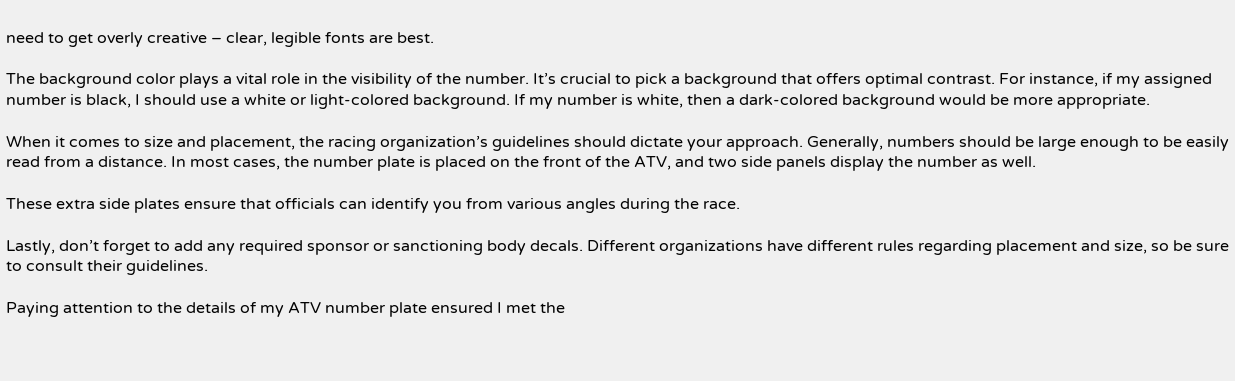need to get overly creative – clear, legible fonts are best.

The background color plays a vital role in the visibility of the number. It’s crucial to pick a background that offers optimal contrast. For instance, if my assigned number is black, I should use a white or light-colored background. If my number is white, then a dark-colored background would be more appropriate.

When it comes to size and placement, the racing organization’s guidelines should dictate your approach. Generally, numbers should be large enough to be easily read from a distance. In most cases, the number plate is placed on the front of the ATV, and two side panels display the number as well.

These extra side plates ensure that officials can identify you from various angles during the race.

Lastly, don’t forget to add any required sponsor or sanctioning body decals. Different organizations have different rules regarding placement and size, so be sure to consult their guidelines.

Paying attention to the details of my ATV number plate ensured I met the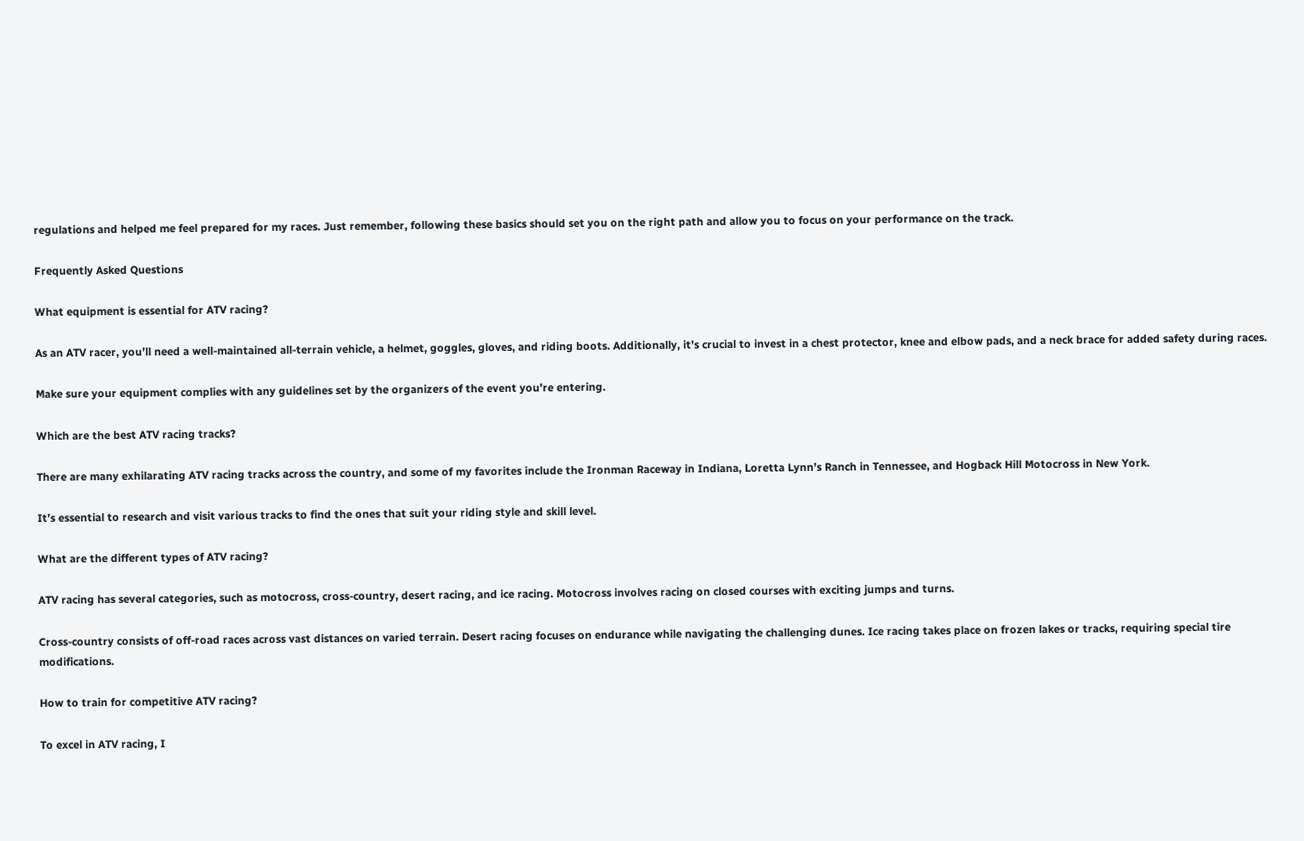regulations and helped me feel prepared for my races. Just remember, following these basics should set you on the right path and allow you to focus on your performance on the track.

Frequently Asked Questions

What equipment is essential for ATV racing?

As an ATV racer, you’ll need a well-maintained all-terrain vehicle, a helmet, goggles, gloves, and riding boots. Additionally, it’s crucial to invest in a chest protector, knee and elbow pads, and a neck brace for added safety during races.

Make sure your equipment complies with any guidelines set by the organizers of the event you’re entering.

Which are the best ATV racing tracks?

There are many exhilarating ATV racing tracks across the country, and some of my favorites include the Ironman Raceway in Indiana, Loretta Lynn’s Ranch in Tennessee, and Hogback Hill Motocross in New York.

It’s essential to research and visit various tracks to find the ones that suit your riding style and skill level.

What are the different types of ATV racing?

ATV racing has several categories, such as motocross, cross-country, desert racing, and ice racing. Motocross involves racing on closed courses with exciting jumps and turns.

Cross-country consists of off-road races across vast distances on varied terrain. Desert racing focuses on endurance while navigating the challenging dunes. Ice racing takes place on frozen lakes or tracks, requiring special tire modifications.

How to train for competitive ATV racing?

To excel in ATV racing, I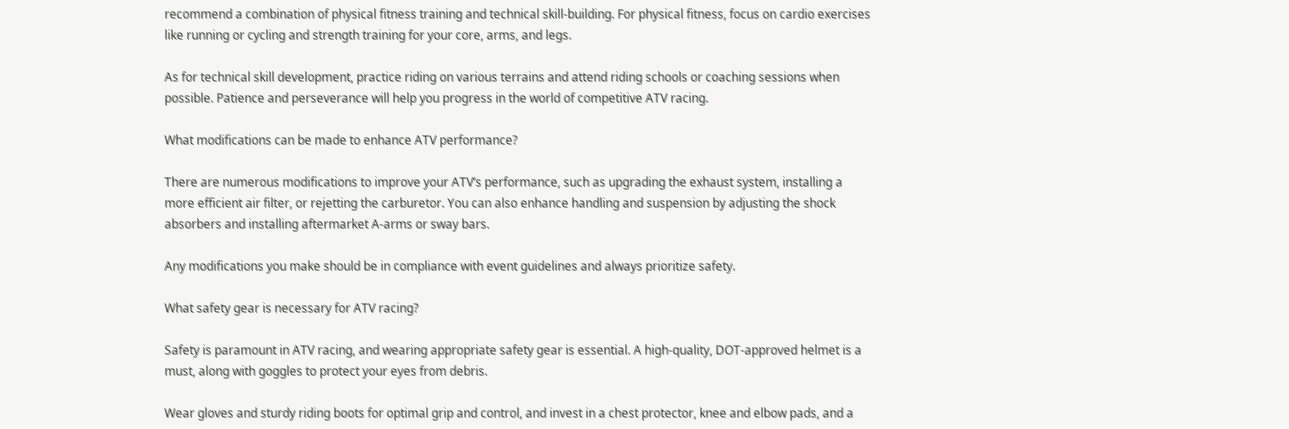recommend a combination of physical fitness training and technical skill-building. For physical fitness, focus on cardio exercises like running or cycling and strength training for your core, arms, and legs.

As for technical skill development, practice riding on various terrains and attend riding schools or coaching sessions when possible. Patience and perseverance will help you progress in the world of competitive ATV racing.

What modifications can be made to enhance ATV performance?

There are numerous modifications to improve your ATV’s performance, such as upgrading the exhaust system, installing a more efficient air filter, or rejetting the carburetor. You can also enhance handling and suspension by adjusting the shock absorbers and installing aftermarket A-arms or sway bars.

Any modifications you make should be in compliance with event guidelines and always prioritize safety.

What safety gear is necessary for ATV racing?

Safety is paramount in ATV racing, and wearing appropriate safety gear is essential. A high-quality, DOT-approved helmet is a must, along with goggles to protect your eyes from debris.

Wear gloves and sturdy riding boots for optimal grip and control, and invest in a chest protector, knee and elbow pads, and a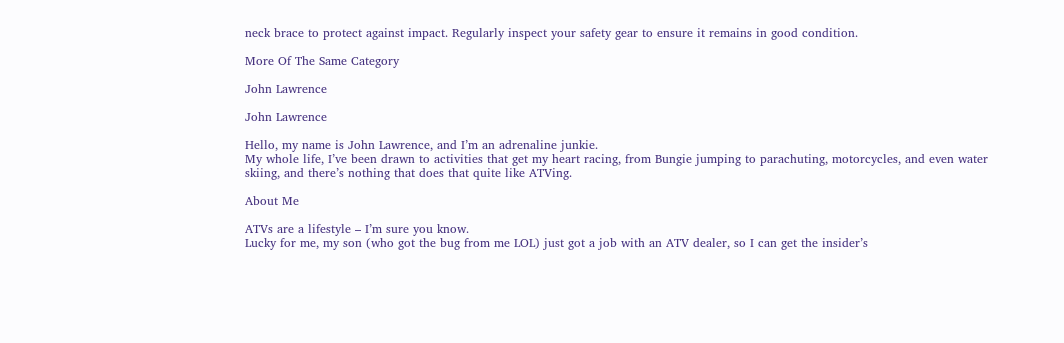neck brace to protect against impact. Regularly inspect your safety gear to ensure it remains in good condition.

More Of The Same Category

John Lawrence

John Lawrence

Hello, my name is John Lawrence, and I’m an adrenaline junkie.
My whole life, I’ve been drawn to activities that get my heart racing, from Bungie jumping to parachuting, motorcycles, and even water skiing, and there’s nothing that does that quite like ATVing.

About Me

ATVs are a lifestyle – I’m sure you know.
Lucky for me, my son (who got the bug from me LOL) just got a job with an ATV dealer, so I can get the insider’s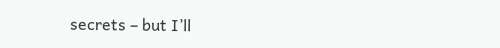secrets – but I’ll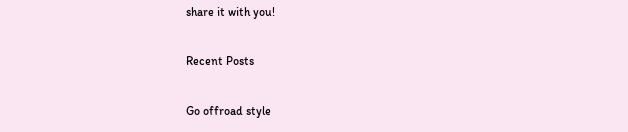share it with you!

Recent Posts

Go offroad style